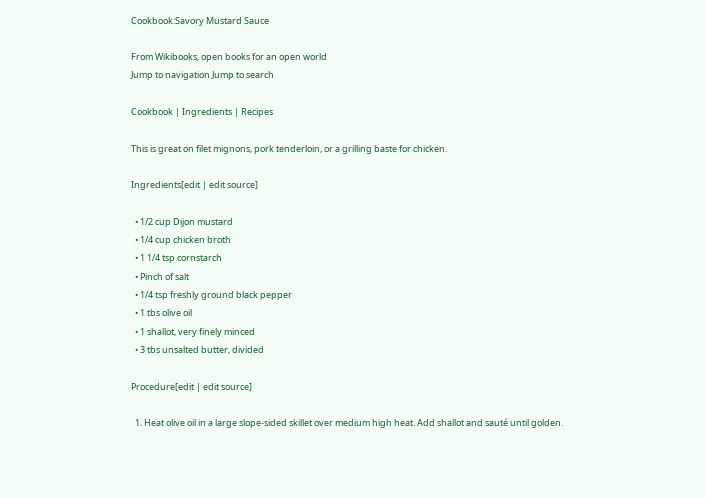Cookbook:Savory Mustard Sauce

From Wikibooks, open books for an open world
Jump to navigation Jump to search

Cookbook | Ingredients | Recipes

This is great on filet mignons, pork tenderloin, or a grilling baste for chicken.

Ingredients[edit | edit source]

  • 1/2 cup Dijon mustard
  • 1/4 cup chicken broth
  • 1 1/4 tsp cornstarch
  • Pinch of salt
  • 1/4 tsp freshly ground black pepper
  • 1 tbs olive oil
  • 1 shallot, very finely minced
  • 3 tbs unsalted butter, divided

Procedure[edit | edit source]

  1. Heat olive oil in a large slope-sided skillet over medium high heat. Add shallot and sauté until golden.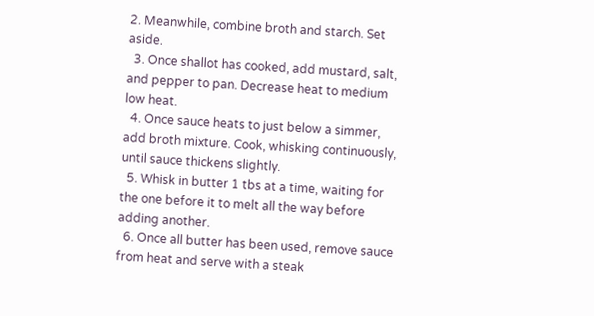2. Meanwhile, combine broth and starch. Set aside.
  3. Once shallot has cooked, add mustard, salt, and pepper to pan. Decrease heat to medium low heat.
  4. Once sauce heats to just below a simmer, add broth mixture. Cook, whisking continuously, until sauce thickens slightly.
  5. Whisk in butter 1 tbs at a time, waiting for the one before it to melt all the way before adding another.
  6. Once all butter has been used, remove sauce from heat and serve with a steak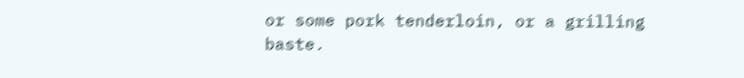or some pork tenderloin, or a grilling baste.